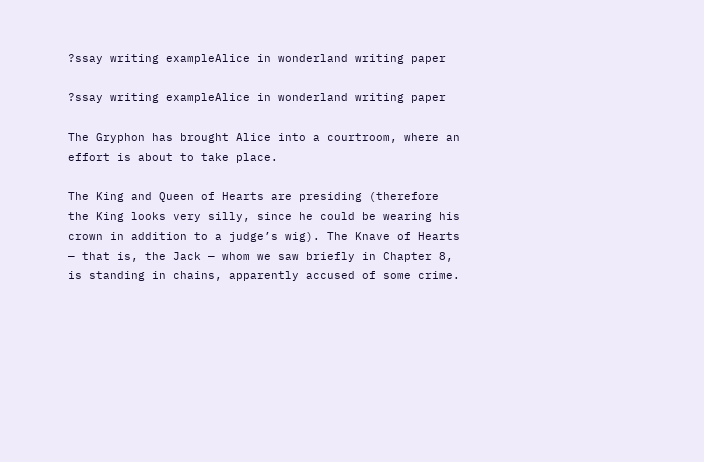?ssay writing exampleAlice in wonderland writing paper

?ssay writing exampleAlice in wonderland writing paper

The Gryphon has brought Alice into a courtroom, where an effort is about to take place.

The King and Queen of Hearts are presiding (therefore the King looks very silly, since he could be wearing his crown in addition to a judge’s wig). The Knave of Hearts — that is, the Jack — whom we saw briefly in Chapter 8, is standing in chains, apparently accused of some crime.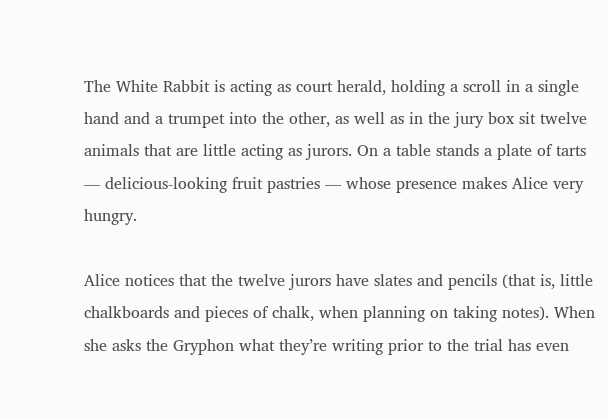The White Rabbit is acting as court herald, holding a scroll in a single hand and a trumpet into the other, as well as in the jury box sit twelve animals that are little acting as jurors. On a table stands a plate of tarts — delicious-looking fruit pastries — whose presence makes Alice very hungry.

Alice notices that the twelve jurors have slates and pencils (that is, little chalkboards and pieces of chalk, when planning on taking notes). When she asks the Gryphon what they’re writing prior to the trial has even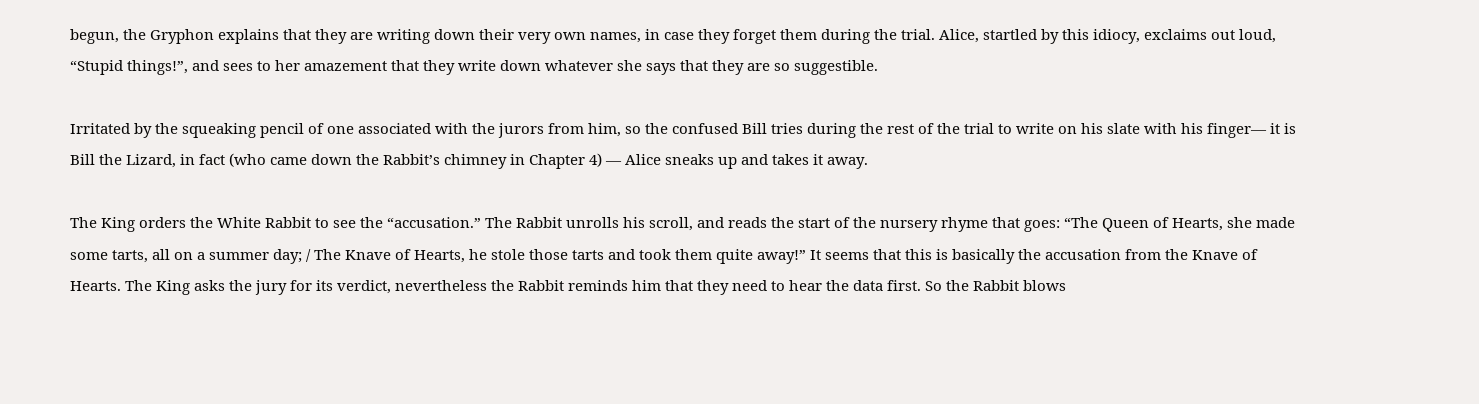begun, the Gryphon explains that they are writing down their very own names, in case they forget them during the trial. Alice, startled by this idiocy, exclaims out loud, “Stupid things!”, and sees to her amazement that they write down whatever she says that they are so suggestible.

Irritated by the squeaking pencil of one associated with the jurors from him, so the confused Bill tries during the rest of the trial to write on his slate with his finger— it is Bill the Lizard, in fact (who came down the Rabbit’s chimney in Chapter 4) — Alice sneaks up and takes it away.

The King orders the White Rabbit to see the “accusation.” The Rabbit unrolls his scroll, and reads the start of the nursery rhyme that goes: “The Queen of Hearts, she made some tarts, all on a summer day; / The Knave of Hearts, he stole those tarts and took them quite away!” It seems that this is basically the accusation from the Knave of Hearts. The King asks the jury for its verdict, nevertheless the Rabbit reminds him that they need to hear the data first. So the Rabbit blows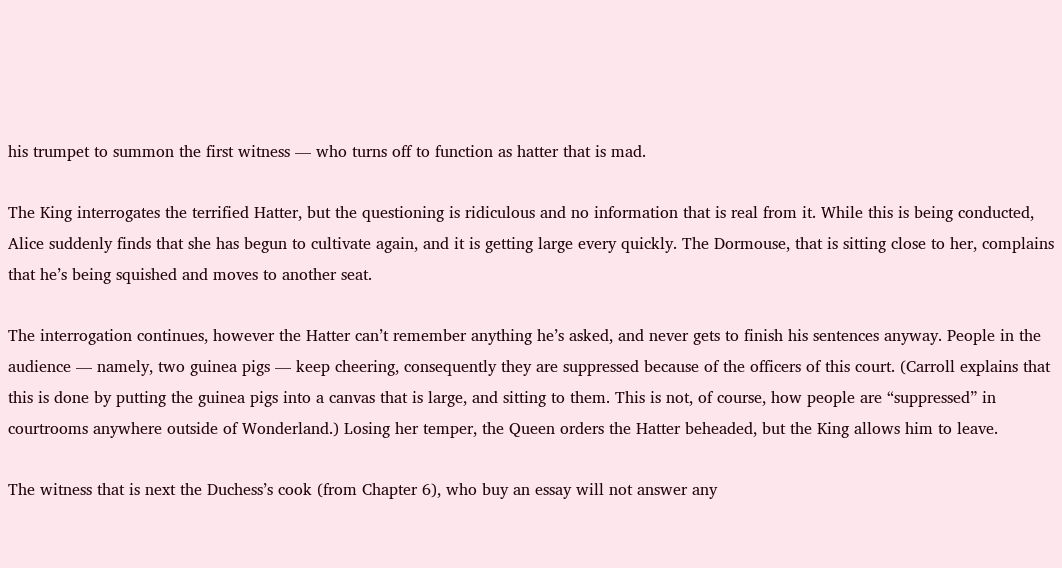his trumpet to summon the first witness — who turns off to function as hatter that is mad.

The King interrogates the terrified Hatter, but the questioning is ridiculous and no information that is real from it. While this is being conducted, Alice suddenly finds that she has begun to cultivate again, and it is getting large every quickly. The Dormouse, that is sitting close to her, complains that he’s being squished and moves to another seat.

The interrogation continues, however the Hatter can’t remember anything he’s asked, and never gets to finish his sentences anyway. People in the audience — namely, two guinea pigs — keep cheering, consequently they are suppressed because of the officers of this court. (Carroll explains that this is done by putting the guinea pigs into a canvas that is large, and sitting to them. This is not, of course, how people are “suppressed” in courtrooms anywhere outside of Wonderland.) Losing her temper, the Queen orders the Hatter beheaded, but the King allows him to leave.

The witness that is next the Duchess’s cook (from Chapter 6), who buy an essay will not answer any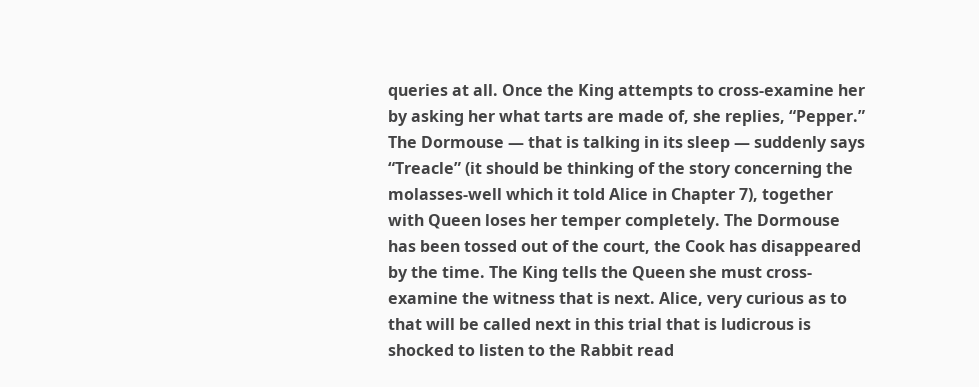queries at all. Once the King attempts to cross-examine her by asking her what tarts are made of, she replies, “Pepper.” The Dormouse — that is talking in its sleep — suddenly says “Treacle” (it should be thinking of the story concerning the molasses-well which it told Alice in Chapter 7), together with Queen loses her temper completely. The Dormouse has been tossed out of the court, the Cook has disappeared by the time. The King tells the Queen she must cross-examine the witness that is next. Alice, very curious as to that will be called next in this trial that is ludicrous is shocked to listen to the Rabbit read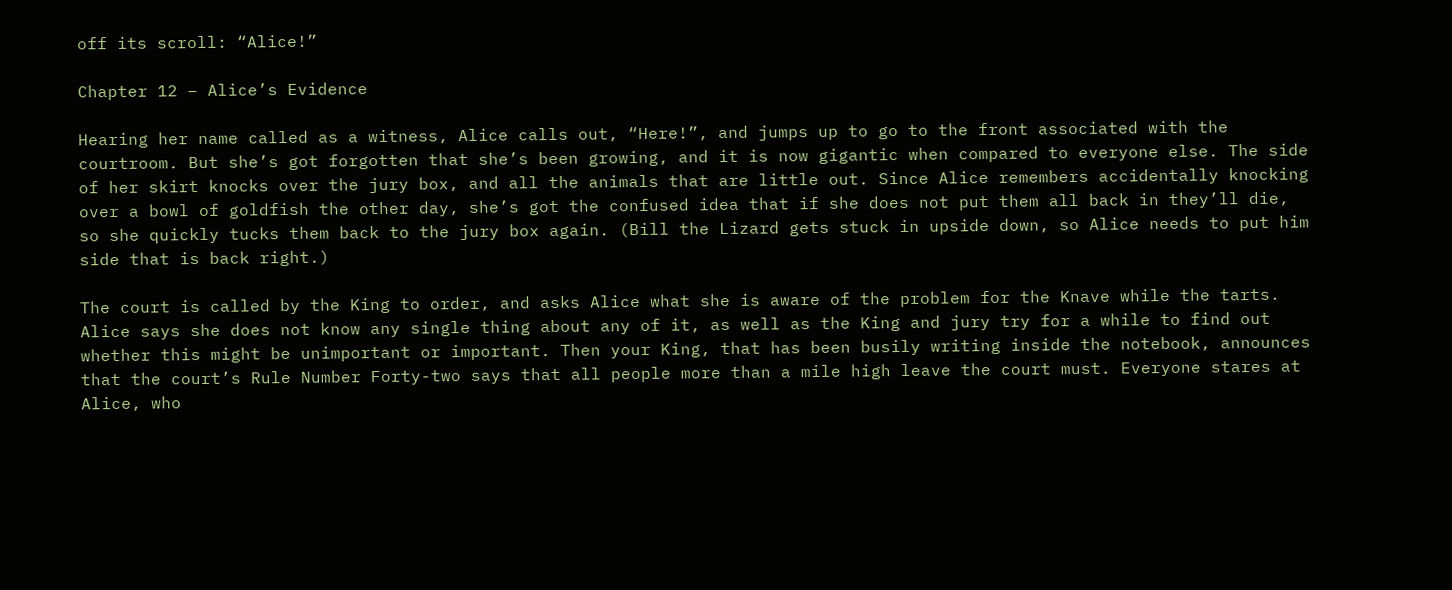off its scroll: “Alice!”

Chapter 12 – Alice’s Evidence

Hearing her name called as a witness, Alice calls out, “Here!”, and jumps up to go to the front associated with the courtroom. But she’s got forgotten that she’s been growing, and it is now gigantic when compared to everyone else. The side of her skirt knocks over the jury box, and all the animals that are little out. Since Alice remembers accidentally knocking over a bowl of goldfish the other day, she’s got the confused idea that if she does not put them all back in they’ll die, so she quickly tucks them back to the jury box again. (Bill the Lizard gets stuck in upside down, so Alice needs to put him side that is back right.)

The court is called by the King to order, and asks Alice what she is aware of the problem for the Knave while the tarts. Alice says she does not know any single thing about any of it, as well as the King and jury try for a while to find out whether this might be unimportant or important. Then your King, that has been busily writing inside the notebook, announces that the court’s Rule Number Forty-two says that all people more than a mile high leave the court must. Everyone stares at Alice, who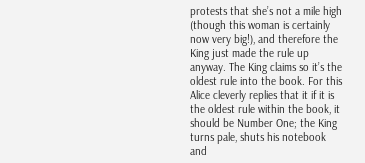protests that she’s not a mile high (though this woman is certainly now very big!), and therefore the King just made the rule up anyway. The King claims so it’s the oldest rule into the book. For this Alice cleverly replies that it if it is the oldest rule within the book, it should be Number One; the King turns pale, shuts his notebook and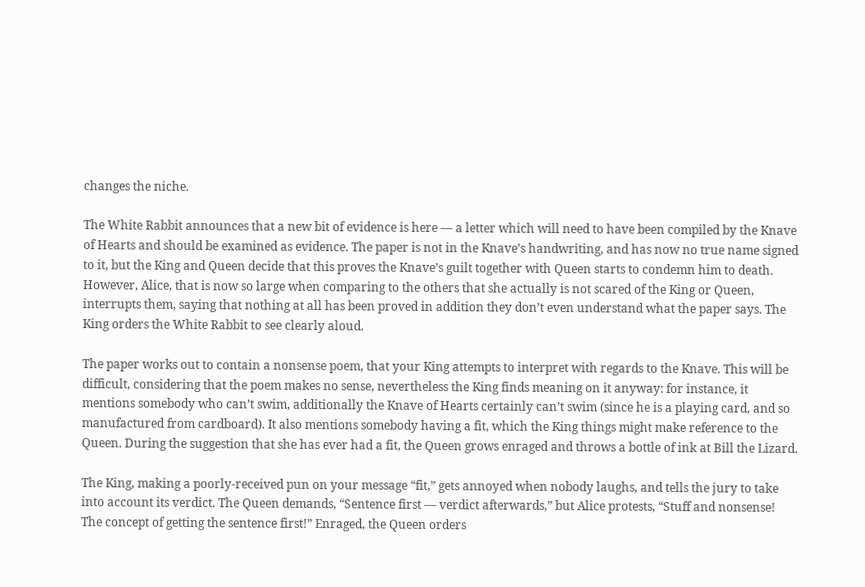changes the niche.

The White Rabbit announces that a new bit of evidence is here — a letter which will need to have been compiled by the Knave of Hearts and should be examined as evidence. The paper is not in the Knave’s handwriting, and has now no true name signed to it, but the King and Queen decide that this proves the Knave’s guilt together with Queen starts to condemn him to death. However, Alice, that is now so large when comparing to the others that she actually is not scared of the King or Queen, interrupts them, saying that nothing at all has been proved in addition they don’t even understand what the paper says. The King orders the White Rabbit to see clearly aloud.

The paper works out to contain a nonsense poem, that your King attempts to interpret with regards to the Knave. This will be difficult, considering that the poem makes no sense, nevertheless the King finds meaning on it anyway: for instance, it mentions somebody who can’t swim, additionally the Knave of Hearts certainly can’t swim (since he is a playing card, and so manufactured from cardboard). It also mentions somebody having a fit, which the King things might make reference to the Queen. During the suggestion that she has ever had a fit, the Queen grows enraged and throws a bottle of ink at Bill the Lizard.

The King, making a poorly-received pun on your message “fit,” gets annoyed when nobody laughs, and tells the jury to take into account its verdict. The Queen demands, “Sentence first — verdict afterwards,” but Alice protests, “Stuff and nonsense! The concept of getting the sentence first!” Enraged, the Queen orders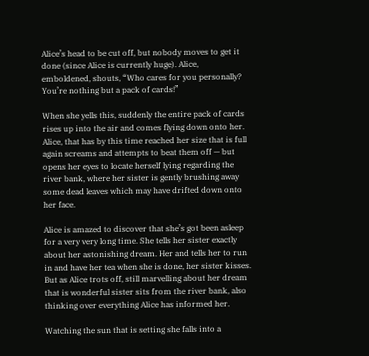Alice’s head to be cut off, but nobody moves to get it done (since Alice is currently huge). Alice, emboldened, shouts, “Who cares for you personally? You’re nothing but a pack of cards!”

When she yells this, suddenly the entire pack of cards rises up into the air and comes flying down onto her. Alice, that has by this time reached her size that is full again screams and attempts to beat them off — but opens her eyes to locate herself lying regarding the river bank, where her sister is gently brushing away some dead leaves which may have drifted down onto her face.

Alice is amazed to discover that she’s got been asleep for a very very long time. She tells her sister exactly about her astonishing dream. Her and tells her to run in and have her tea when she is done, her sister kisses. But as Alice trots off, still marvelling about her dream that is wonderful sister sits from the river bank, also thinking over everything Alice has informed her.

Watching the sun that is setting she falls into a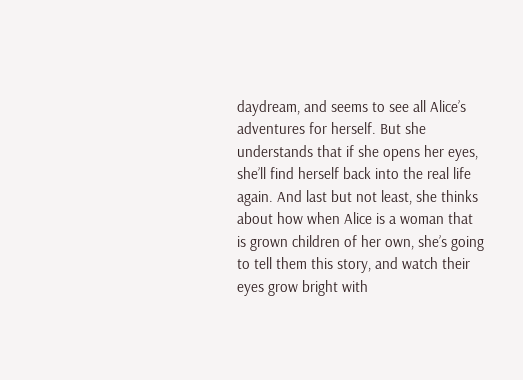daydream, and seems to see all Alice’s adventures for herself. But she understands that if she opens her eyes, she’ll find herself back into the real life again. And last but not least, she thinks about how when Alice is a woman that is grown children of her own, she’s going to tell them this story, and watch their eyes grow bright with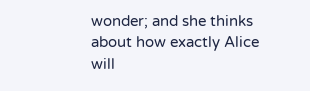wonder; and she thinks about how exactly Alice will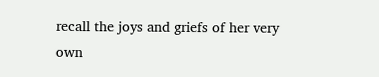recall the joys and griefs of her very own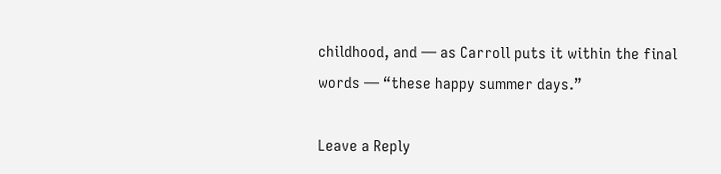childhood, and — as Carroll puts it within the final words — “these happy summer days.”

Leave a Reply